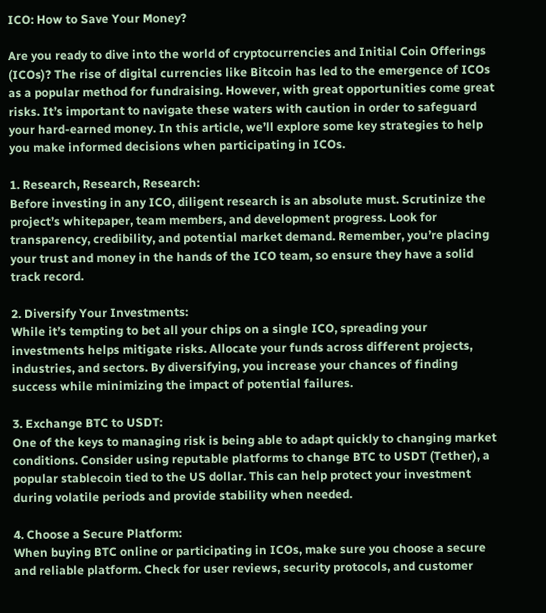ICO: How to Save Your Money?

Are you ready to dive into the world of cryptocurrencies and Initial Coin Offerings (ICOs)? The rise of digital currencies like Bitcoin has led to the emergence of ICOs as a popular method for fundraising. However, with great opportunities come great risks. It’s important to navigate these waters with caution in order to safeguard your hard-earned money. In this article, we’ll explore some key strategies to help you make informed decisions when participating in ICOs.

1. Research, Research, Research:
Before investing in any ICO, diligent research is an absolute must. Scrutinize the project’s whitepaper, team members, and development progress. Look for transparency, credibility, and potential market demand. Remember, you’re placing your trust and money in the hands of the ICO team, so ensure they have a solid track record.

2. Diversify Your Investments:
While it’s tempting to bet all your chips on a single ICO, spreading your investments helps mitigate risks. Allocate your funds across different projects, industries, and sectors. By diversifying, you increase your chances of finding success while minimizing the impact of potential failures.

3. Exchange BTC to USDT:
One of the keys to managing risk is being able to adapt quickly to changing market conditions. Consider using reputable platforms to change BTC to USDT (Tether), a popular stablecoin tied to the US dollar. This can help protect your investment during volatile periods and provide stability when needed.

4. Choose a Secure Platform:
When buying BTC online or participating in ICOs, make sure you choose a secure and reliable platform. Check for user reviews, security protocols, and customer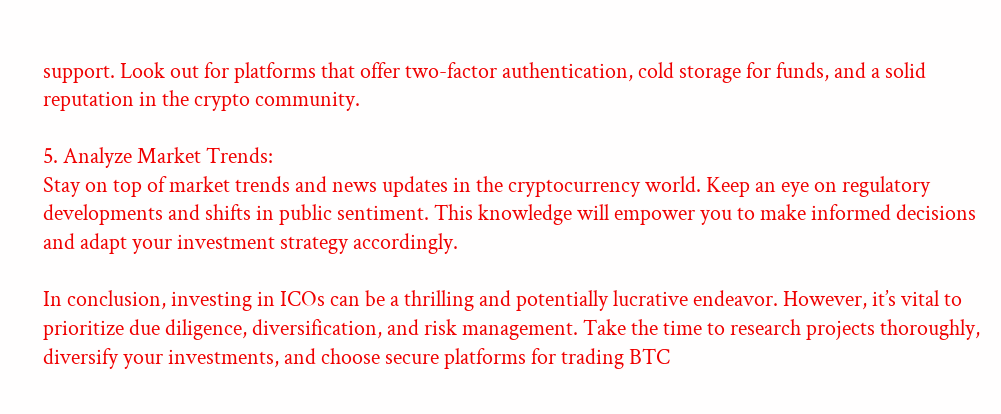support. Look out for platforms that offer two-factor authentication, cold storage for funds, and a solid reputation in the crypto community.

5. Analyze Market Trends:
Stay on top of market trends and news updates in the cryptocurrency world. Keep an eye on regulatory developments and shifts in public sentiment. This knowledge will empower you to make informed decisions and adapt your investment strategy accordingly.

In conclusion, investing in ICOs can be a thrilling and potentially lucrative endeavor. However, it’s vital to prioritize due diligence, diversification, and risk management. Take the time to research projects thoroughly, diversify your investments, and choose secure platforms for trading BTC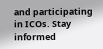and participating in ICOs. Stay informed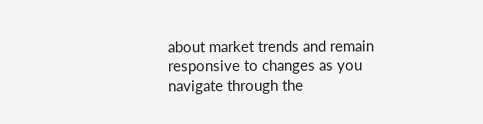about market trends and remain responsive to changes as you navigate through the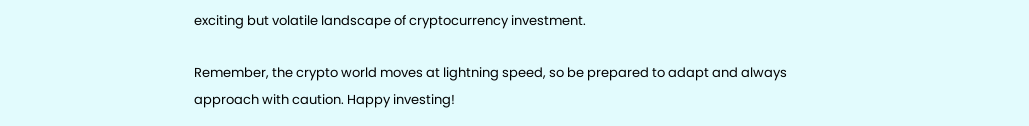exciting but volatile landscape of cryptocurrency investment.

Remember, the crypto world moves at lightning speed, so be prepared to adapt and always approach with caution. Happy investing!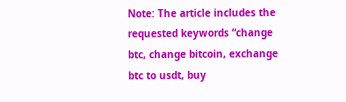Note: The article includes the requested keywords “change btc, change bitcoin, exchange btc to usdt, buy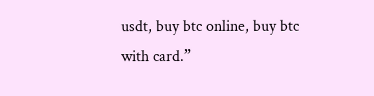usdt, buy btc online, buy btc with card.”